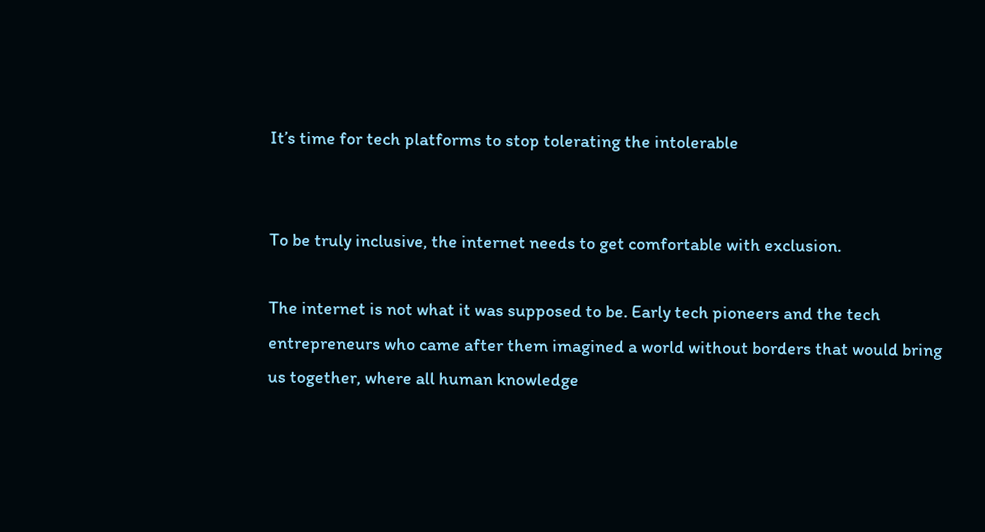It’s time for tech platforms to stop tolerating the intolerable


To be truly inclusive, the internet needs to get comfortable with exclusion.

The internet is not what it was supposed to be. Early tech pioneers and the tech entrepreneurs who came after them imagined a world without borders that would bring us together, where all human knowledge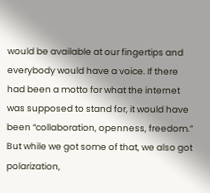would be available at our fingertips and everybody would have a voice. If there had been a motto for what the internet was supposed to stand for, it would have been “collaboration, openness, freedom.” But while we got some of that, we also got polarization,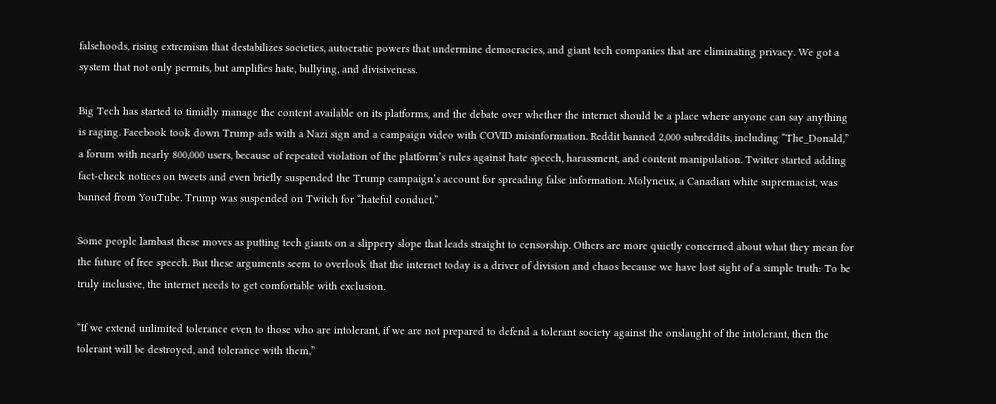falsehoods, rising extremism that destabilizes societies, autocratic powers that undermine democracies, and giant tech companies that are eliminating privacy. We got a system that not only permits, but amplifies hate, bullying, and divisiveness.

Big Tech has started to timidly manage the content available on its platforms, and the debate over whether the internet should be a place where anyone can say anything is raging. Facebook took down Trump ads with a Nazi sign and a campaign video with COVID misinformation. Reddit banned 2,000 subreddits, including “The_Donald,” a forum with nearly 800,000 users, because of repeated violation of the platform’s rules against hate speech, harassment, and content manipulation. Twitter started adding fact-check notices on tweets and even briefly suspended the Trump campaign’s account for spreading false information. Molyneux, a Canadian white supremacist, was banned from YouTube. Trump was suspended on Twitch for “hateful conduct.”

Some people lambast these moves as putting tech giants on a slippery slope that leads straight to censorship. Others are more quietly concerned about what they mean for the future of free speech. But these arguments seem to overlook that the internet today is a driver of division and chaos because we have lost sight of a simple truth: To be truly inclusive, the internet needs to get comfortable with exclusion.

“If we extend unlimited tolerance even to those who are intolerant, if we are not prepared to defend a tolerant society against the onslaught of the intolerant, then the tolerant will be destroyed, and tolerance with them,”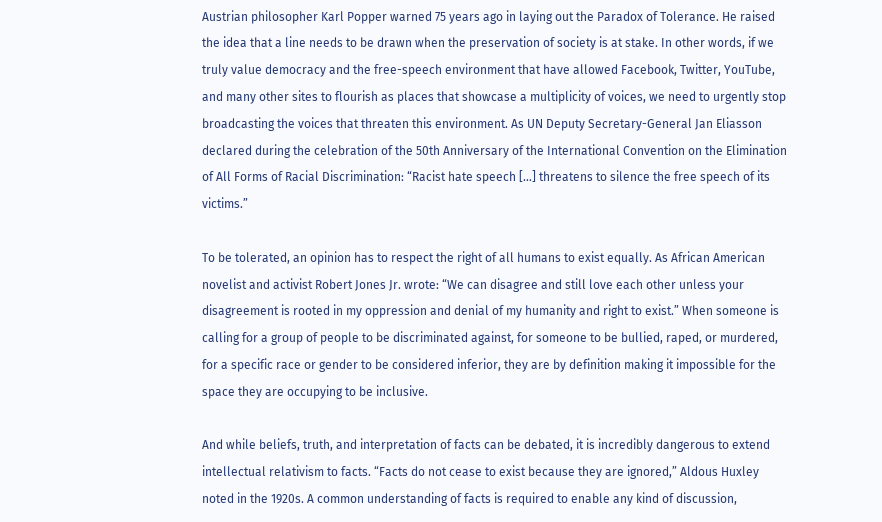Austrian philosopher Karl Popper warned 75 years ago in laying out the Paradox of Tolerance. He raised the idea that a line needs to be drawn when the preservation of society is at stake. In other words, if we truly value democracy and the free-speech environment that have allowed Facebook, Twitter, YouTube, and many other sites to flourish as places that showcase a multiplicity of voices, we need to urgently stop broadcasting the voices that threaten this environment. As UN Deputy Secretary-General Jan Eliasson declared during the celebration of the 50th Anniversary of the International Convention on the Elimination of All Forms of Racial Discrimination: “Racist hate speech […] threatens to silence the free speech of its victims.”

To be tolerated, an opinion has to respect the right of all humans to exist equally. As African American novelist and activist Robert Jones Jr. wrote: “We can disagree and still love each other unless your disagreement is rooted in my oppression and denial of my humanity and right to exist.” When someone is calling for a group of people to be discriminated against, for someone to be bullied, raped, or murdered, for a specific race or gender to be considered inferior, they are by definition making it impossible for the space they are occupying to be inclusive.

And while beliefs, truth, and interpretation of facts can be debated, it is incredibly dangerous to extend intellectual relativism to facts. “Facts do not cease to exist because they are ignored,” Aldous Huxley noted in the 1920s. A common understanding of facts is required to enable any kind of discussion,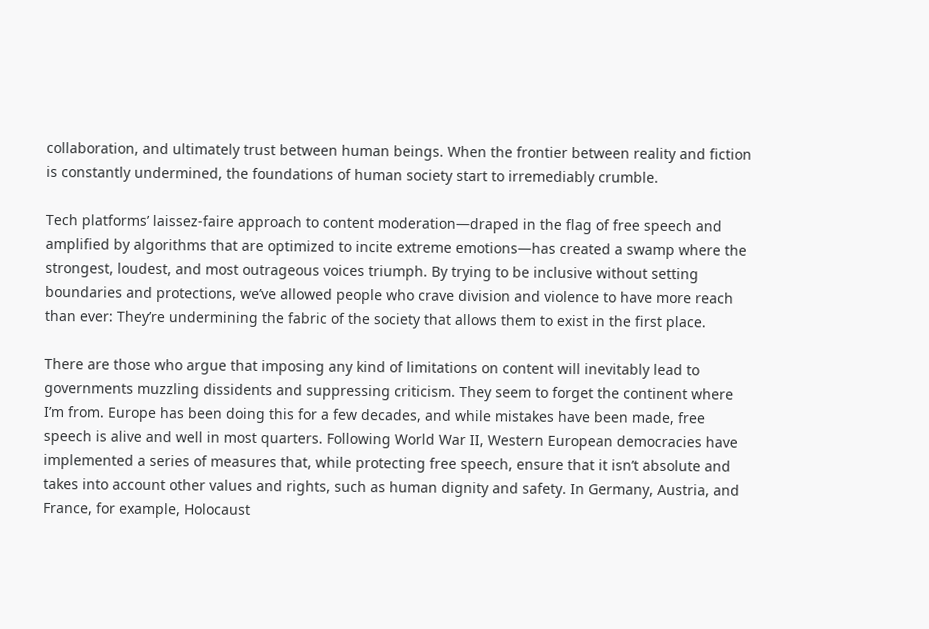collaboration, and ultimately trust between human beings. When the frontier between reality and fiction is constantly undermined, the foundations of human society start to irremediably crumble.

Tech platforms’ laissez-faire approach to content moderation—draped in the flag of free speech and amplified by algorithms that are optimized to incite extreme emotions—has created a swamp where the strongest, loudest, and most outrageous voices triumph. By trying to be inclusive without setting boundaries and protections, we’ve allowed people who crave division and violence to have more reach than ever: They’re undermining the fabric of the society that allows them to exist in the first place.

There are those who argue that imposing any kind of limitations on content will inevitably lead to governments muzzling dissidents and suppressing criticism. They seem to forget the continent where I’m from. Europe has been doing this for a few decades, and while mistakes have been made, free speech is alive and well in most quarters. Following World War II, Western European democracies have implemented a series of measures that, while protecting free speech, ensure that it isn’t absolute and takes into account other values and rights, such as human dignity and safety. In Germany, Austria, and France, for example, Holocaust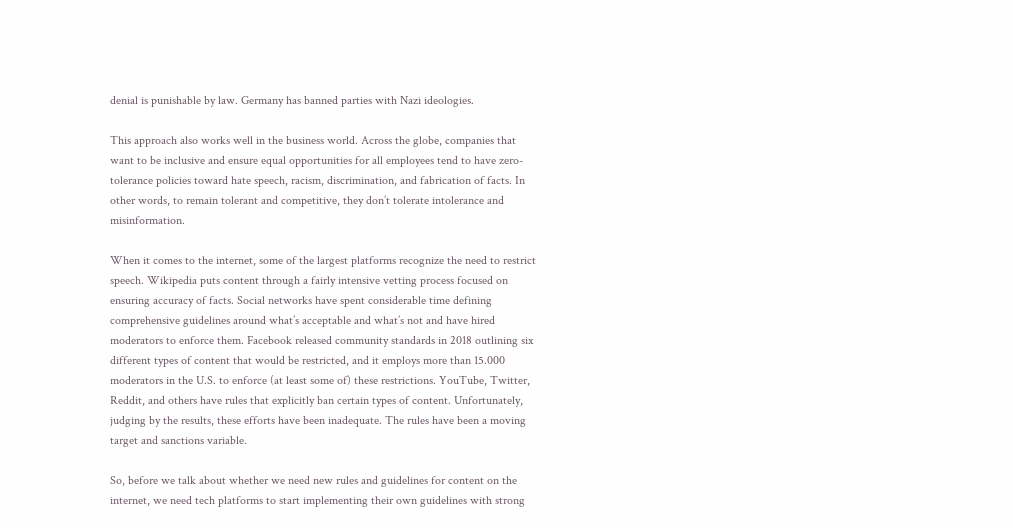denial is punishable by law. Germany has banned parties with Nazi ideologies.

This approach also works well in the business world. Across the globe, companies that want to be inclusive and ensure equal opportunities for all employees tend to have zero-tolerance policies toward hate speech, racism, discrimination, and fabrication of facts. In other words, to remain tolerant and competitive, they don’t tolerate intolerance and misinformation.

When it comes to the internet, some of the largest platforms recognize the need to restrict speech. Wikipedia puts content through a fairly intensive vetting process focused on ensuring accuracy of facts. Social networks have spent considerable time defining comprehensive guidelines around what’s acceptable and what’s not and have hired moderators to enforce them. Facebook released community standards in 2018 outlining six different types of content that would be restricted, and it employs more than 15.000 moderators in the U.S. to enforce (at least some of) these restrictions. YouTube, Twitter, Reddit, and others have rules that explicitly ban certain types of content. Unfortunately, judging by the results, these efforts have been inadequate. The rules have been a moving target and sanctions variable.

So, before we talk about whether we need new rules and guidelines for content on the internet, we need tech platforms to start implementing their own guidelines with strong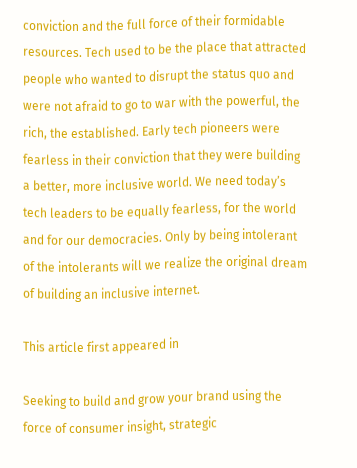conviction and the full force of their formidable resources. Tech used to be the place that attracted people who wanted to disrupt the status quo and were not afraid to go to war with the powerful, the rich, the established. Early tech pioneers were fearless in their conviction that they were building a better, more inclusive world. We need today’s tech leaders to be equally fearless, for the world and for our democracies. Only by being intolerant of the intolerants will we realize the original dream of building an inclusive internet.

This article first appeared in

Seeking to build and grow your brand using the force of consumer insight, strategic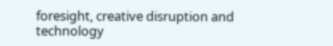foresight, creative disruption and technology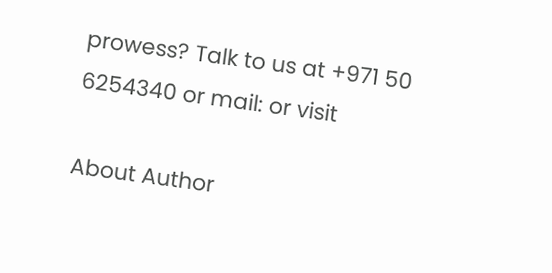prowess? Talk to us at +971 50 6254340 or mail: or visit

About Author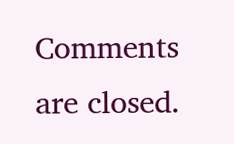Comments are closed.